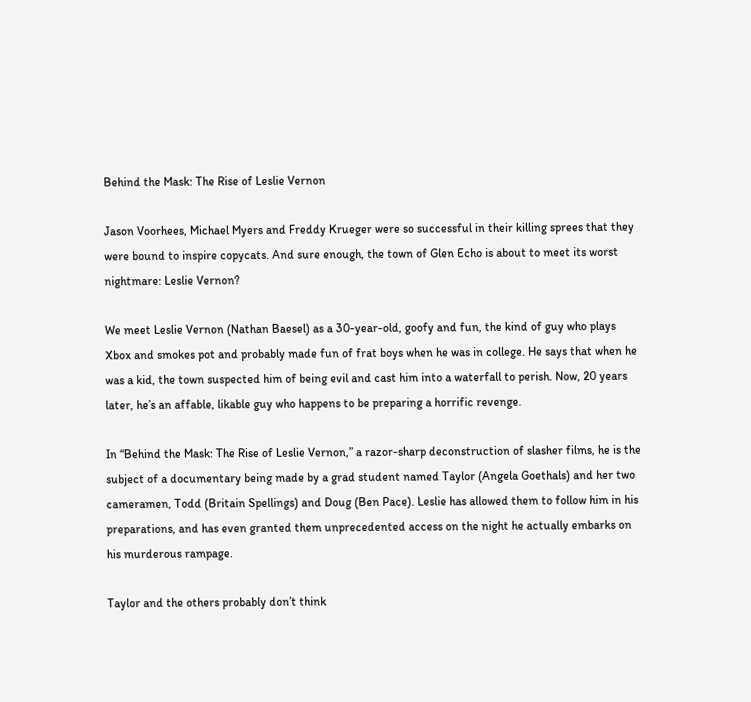Behind the Mask: The Rise of Leslie Vernon

Jason Voorhees, Michael Myers and Freddy Krueger were so successful in their killing sprees that they were bound to inspire copycats. And sure enough, the town of Glen Echo is about to meet its worst nightmare: Leslie Vernon?

We meet Leslie Vernon (Nathan Baesel) as a 30-year-old, goofy and fun, the kind of guy who plays Xbox and smokes pot and probably made fun of frat boys when he was in college. He says that when he was a kid, the town suspected him of being evil and cast him into a waterfall to perish. Now, 20 years later, he’s an affable, likable guy who happens to be preparing a horrific revenge.

In “Behind the Mask: The Rise of Leslie Vernon,” a razor-sharp deconstruction of slasher films, he is the subject of a documentary being made by a grad student named Taylor (Angela Goethals) and her two cameramen, Todd (Britain Spellings) and Doug (Ben Pace). Leslie has allowed them to follow him in his preparations, and has even granted them unprecedented access on the night he actually embarks on his murderous rampage.

Taylor and the others probably don’t think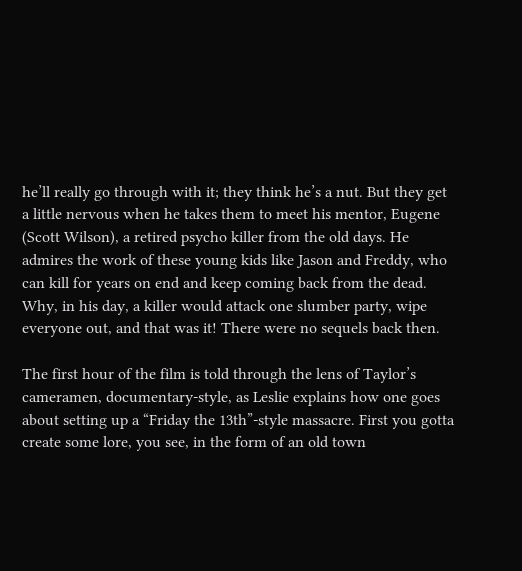he’ll really go through with it; they think he’s a nut. But they get a little nervous when he takes them to meet his mentor, Eugene (Scott Wilson), a retired psycho killer from the old days. He admires the work of these young kids like Jason and Freddy, who can kill for years on end and keep coming back from the dead. Why, in his day, a killer would attack one slumber party, wipe everyone out, and that was it! There were no sequels back then.

The first hour of the film is told through the lens of Taylor’s cameramen, documentary-style, as Leslie explains how one goes about setting up a “Friday the 13th”-style massacre. First you gotta create some lore, you see, in the form of an old town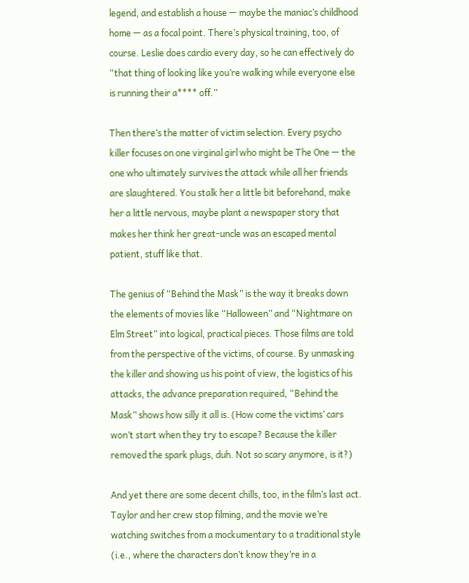legend, and establish a house — maybe the maniac’s childhood home — as a focal point. There’s physical training, too, of course. Leslie does cardio every day, so he can effectively do “that thing of looking like you’re walking while everyone else is running their a**** off.”

Then there’s the matter of victim selection. Every psycho killer focuses on one virginal girl who might be The One — the one who ultimately survives the attack while all her friends are slaughtered. You stalk her a little bit beforehand, make her a little nervous, maybe plant a newspaper story that makes her think her great-uncle was an escaped mental patient, stuff like that.

The genius of “Behind the Mask” is the way it breaks down the elements of movies like “Halloween” and “Nightmare on Elm Street” into logical, practical pieces. Those films are told from the perspective of the victims, of course. By unmasking the killer and showing us his point of view, the logistics of his attacks, the advance preparation required, “Behind the Mask” shows how silly it all is. (How come the victims’ cars won’t start when they try to escape? Because the killer removed the spark plugs, duh. Not so scary anymore, is it?)

And yet there are some decent chills, too, in the film’s last act. Taylor and her crew stop filming, and the movie we’re watching switches from a mockumentary to a traditional style (i.e., where the characters don’t know they’re in a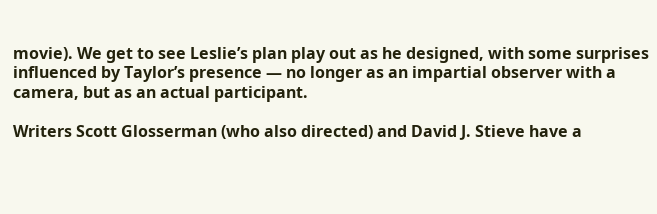movie). We get to see Leslie’s plan play out as he designed, with some surprises influenced by Taylor’s presence — no longer as an impartial observer with a camera, but as an actual participant.

Writers Scott Glosserman (who also directed) and David J. Stieve have a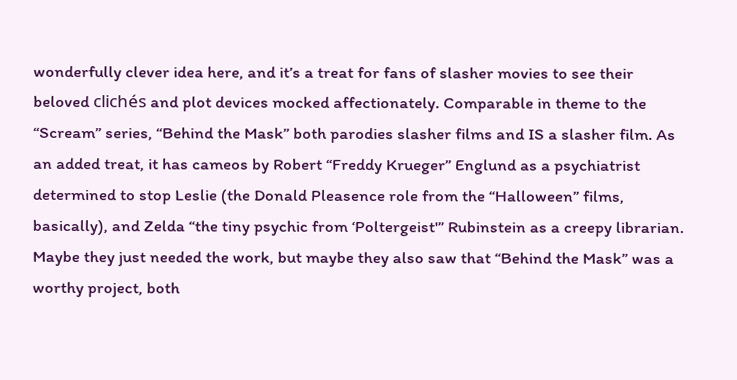wonderfully clever idea here, and it’s a treat for fans of slasher movies to see their beloved clichés and plot devices mocked affectionately. Comparable in theme to the “Scream” series, “Behind the Mask” both parodies slasher films and IS a slasher film. As an added treat, it has cameos by Robert “Freddy Krueger” Englund as a psychiatrist determined to stop Leslie (the Donald Pleasence role from the “Halloween” films, basically), and Zelda “the tiny psychic from ‘Poltergeist'” Rubinstein as a creepy librarian. Maybe they just needed the work, but maybe they also saw that “Behind the Mask” was a worthy project, both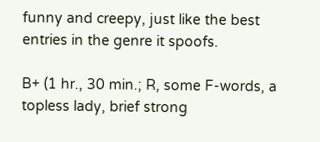funny and creepy, just like the best entries in the genre it spoofs.

B+ (1 hr., 30 min.; R, some F-words, a topless lady, brief strong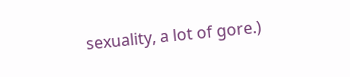sexuality, a lot of gore.)